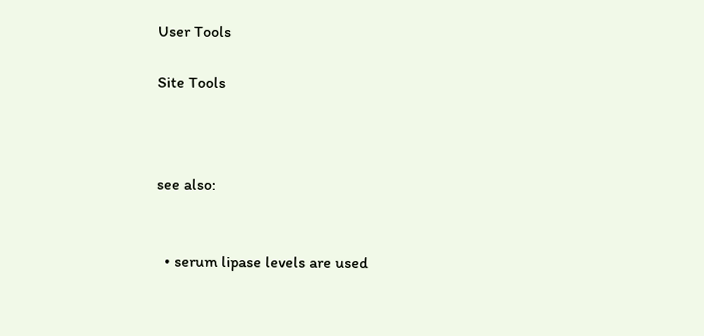User Tools

Site Tools



see also:


  • serum lipase levels are used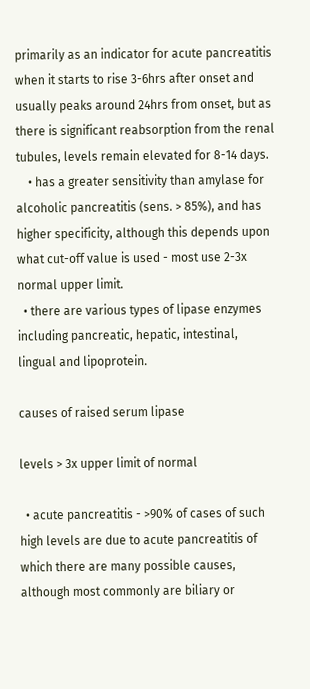primarily as an indicator for acute pancreatitis when it starts to rise 3-6hrs after onset and usually peaks around 24hrs from onset, but as there is significant reabsorption from the renal tubules, levels remain elevated for 8-14 days.
    • has a greater sensitivity than amylase for alcoholic pancreatitis (sens. > 85%), and has higher specificity, although this depends upon what cut-off value is used - most use 2-3x normal upper limit.
  • there are various types of lipase enzymes including pancreatic, hepatic, intestinal, lingual and lipoprotein.

causes of raised serum lipase

levels > 3x upper limit of normal

  • acute pancreatitis - >90% of cases of such high levels are due to acute pancreatitis of which there are many possible causes, although most commonly are biliary or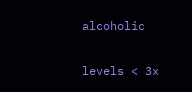alcoholic

levels < 3x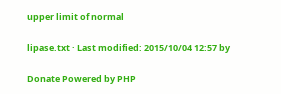upper limit of normal

lipase.txt · Last modified: 2015/10/04 12:57 by

Donate Powered by PHP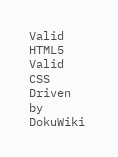Valid HTML5 Valid CSS Driven by DokuWiki